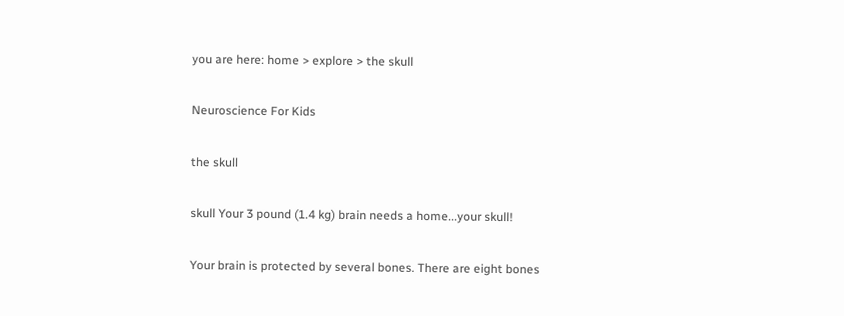you are here: home > explore > the skull

Neuroscience For Kids

the skull

skull Your 3 pound (1.4 kg) brain needs a home...your skull!

Your brain is protected by several bones. There are eight bones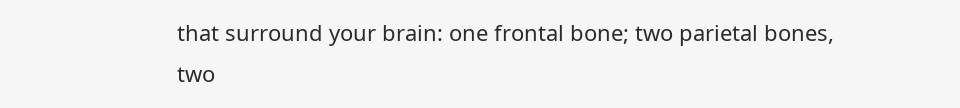that surround your brain: one frontal bone; two parietal bones, two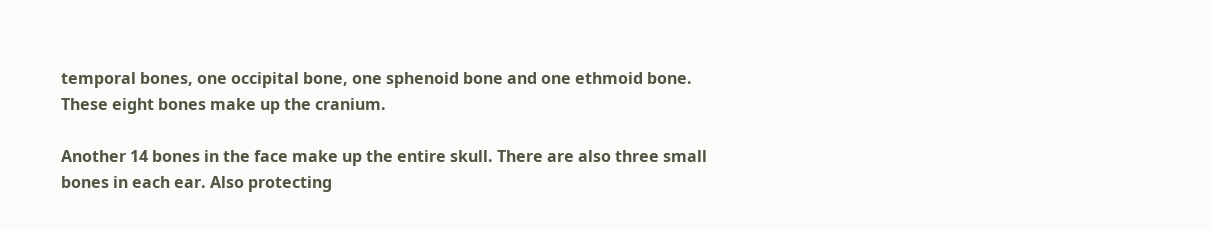temporal bones, one occipital bone, one sphenoid bone and one ethmoid bone. These eight bones make up the cranium.

Another 14 bones in the face make up the entire skull. There are also three small bones in each ear. Also protecting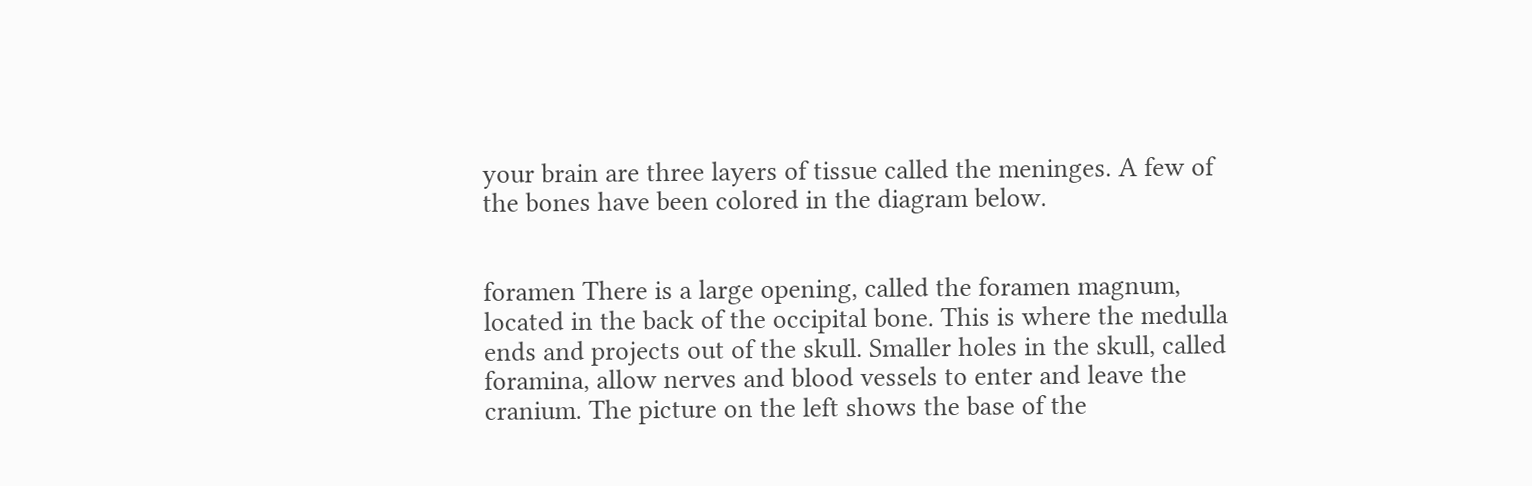your brain are three layers of tissue called the meninges. A few of the bones have been colored in the diagram below.


foramen There is a large opening, called the foramen magnum, located in the back of the occipital bone. This is where the medulla ends and projects out of the skull. Smaller holes in the skull, called foramina, allow nerves and blood vessels to enter and leave the cranium. The picture on the left shows the base of the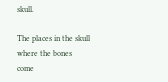skull.

The places in the skull where the bones come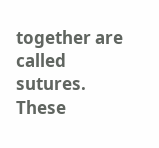together are called sutures. These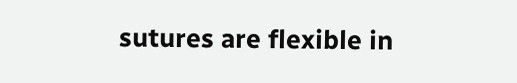sutures are flexible in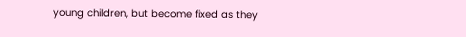young children, but become fixed as they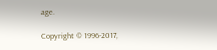age.

Copyright © 1996-2017,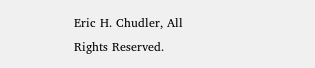Eric H. Chudler, All Rights Reserved.